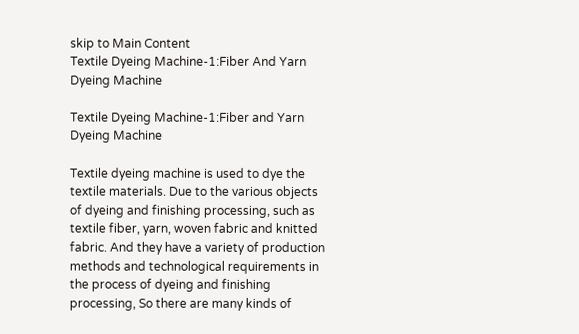skip to Main Content
Textile Dyeing Machine-1:Fiber And Yarn Dyeing Machine

Textile Dyeing Machine-1:Fiber and Yarn Dyeing Machine

Textile dyeing machine is used to dye the textile materials. Due to the various objects of dyeing and finishing processing, such as textile fiber, yarn, woven fabric and knitted fabric. And they have a variety of production methods and technological requirements in the process of dyeing and finishing processing, So there are many kinds of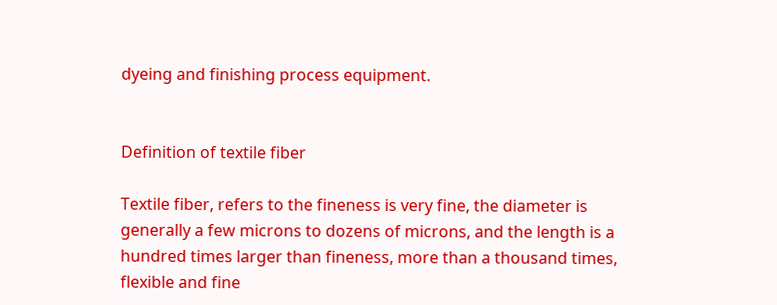dyeing and finishing process equipment.


Definition of textile fiber

Textile fiber, refers to the fineness is very fine, the diameter is generally a few microns to dozens of microns, and the length is a hundred times larger than fineness, more than a thousand times, flexible and fine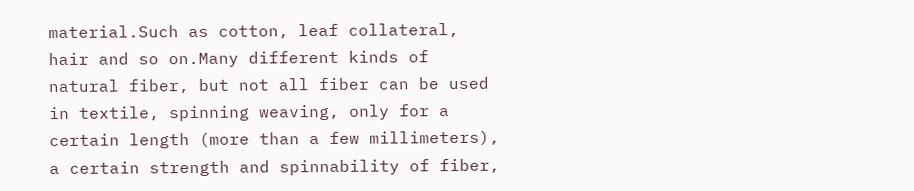material.Such as cotton, leaf collateral, hair and so on.Many different kinds of natural fiber, but not all fiber can be used in textile, spinning weaving, only for a certain length (more than a few millimeters), a certain strength and spinnability of fiber,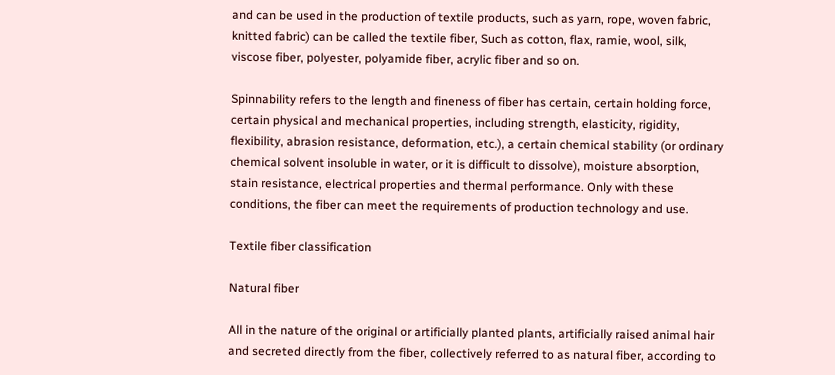and can be used in the production of textile products, such as yarn, rope, woven fabric, knitted fabric) can be called the textile fiber, Such as cotton, flax, ramie, wool, silk, viscose fiber, polyester, polyamide fiber, acrylic fiber and so on.

Spinnability refers to the length and fineness of fiber has certain, certain holding force, certain physical and mechanical properties, including strength, elasticity, rigidity, flexibility, abrasion resistance, deformation, etc.), a certain chemical stability (or ordinary chemical solvent insoluble in water, or it is difficult to dissolve), moisture absorption, stain resistance, electrical properties and thermal performance. Only with these conditions, the fiber can meet the requirements of production technology and use.

Textile fiber classification

Natural fiber

All in the nature of the original or artificially planted plants, artificially raised animal hair and secreted directly from the fiber, collectively referred to as natural fiber, according to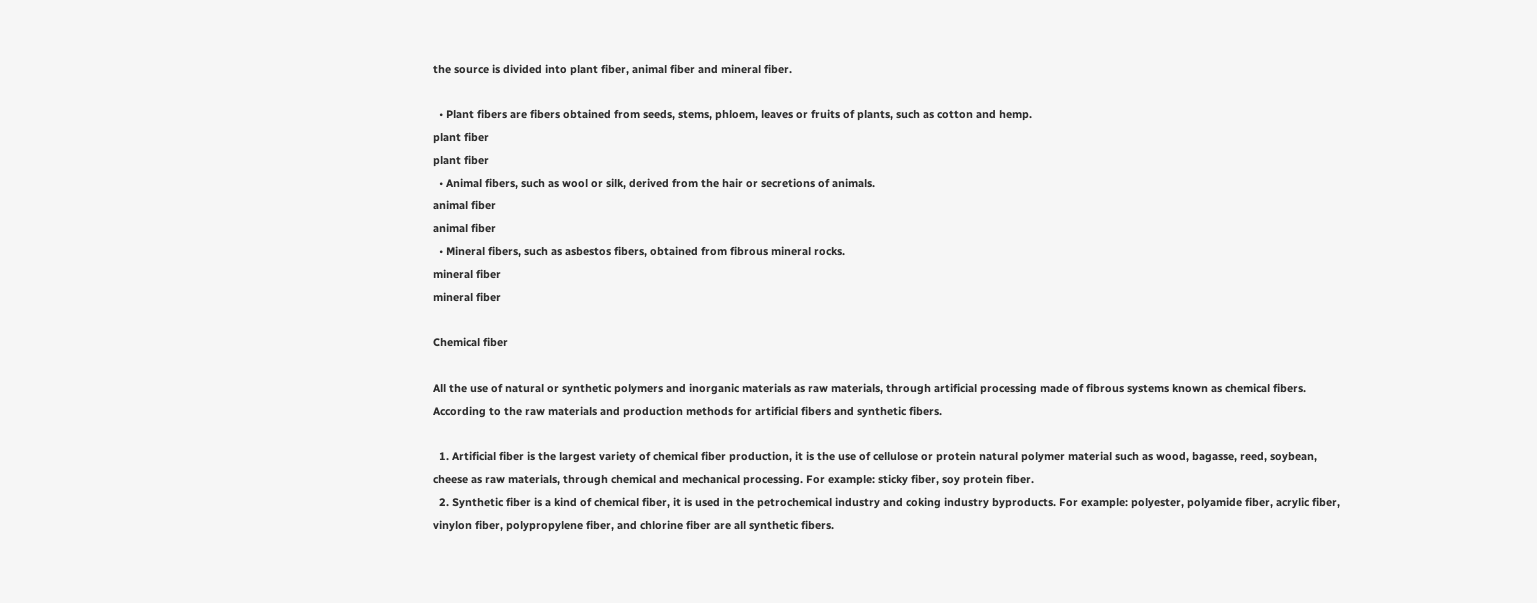the source is divided into plant fiber, animal fiber and mineral fiber.

  • Plant fibers are fibers obtained from seeds, stems, phloem, leaves or fruits of plants, such as cotton and hemp.
plant fiber
plant fiber
  • Animal fibers, such as wool or silk, derived from the hair or secretions of animals.
animal fiber
animal fiber
  • Mineral fibers, such as asbestos fibers, obtained from fibrous mineral rocks.
mineral fiber
mineral fiber

Chemical fiber

All the use of natural or synthetic polymers and inorganic materials as raw materials, through artificial processing made of fibrous systems known as chemical fibers. According to the raw materials and production methods for artificial fibers and synthetic fibers.

  1. Artificial fiber is the largest variety of chemical fiber production, it is the use of cellulose or protein natural polymer material such as wood, bagasse, reed, soybean, cheese as raw materials, through chemical and mechanical processing. For example: sticky fiber, soy protein fiber.
  2. Synthetic fiber is a kind of chemical fiber, it is used in the petrochemical industry and coking industry byproducts. For example: polyester, polyamide fiber, acrylic fiber, vinylon fiber, polypropylene fiber, and chlorine fiber are all synthetic fibers.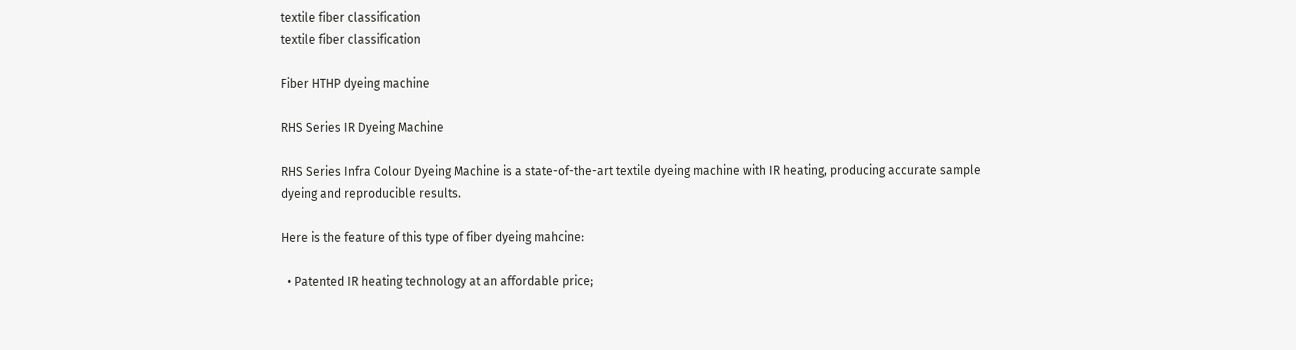textile fiber classification
textile fiber classification

Fiber HTHP dyeing machine

RHS Series IR Dyeing Machine

RHS Series Infra Colour Dyeing Machine is a state-of-the-art textile dyeing machine with IR heating, producing accurate sample dyeing and reproducible results.

Here is the feature of this type of fiber dyeing mahcine:

  • Patented IR heating technology at an affordable price;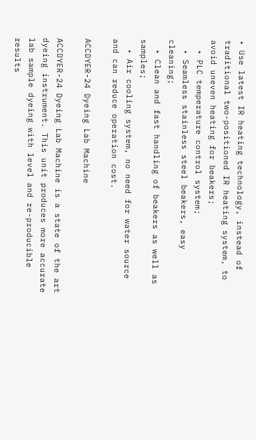• Use latest IR heating technology, instead of traditional two-positioned IR heating system, to avoid uneven heating for beakers;
  • PLC temperature control system;
  • Seamless stainless steel beakers, easy cleaning;
  • Clean and fast handling of beakers as well as samples;
  • Air cooling system, no need for water source and can reduce operation cost.

ACCDYER-24 Dyeing Lab Machine

ACCDYER-24 Dyeing Lab Machine is a state of the art dyeing instrument. This unit produces more accurate lab sample dyeing with level and re-producible results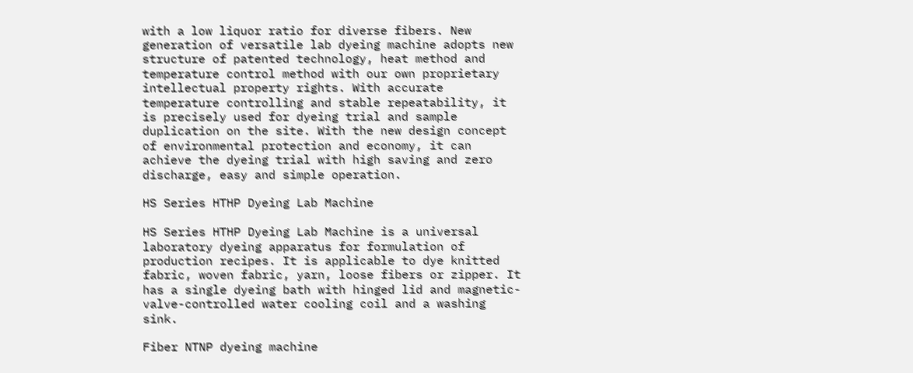with a low liquor ratio for diverse fibers. New generation of versatile lab dyeing machine adopts new structure of patented technology, heat method and temperature control method with our own proprietary intellectual property rights. With accurate temperature controlling and stable repeatability, it is precisely used for dyeing trial and sample duplication on the site. With the new design concept of environmental protection and economy, it can achieve the dyeing trial with high saving and zero discharge, easy and simple operation.

HS Series HTHP Dyeing Lab Machine

HS Series HTHP Dyeing Lab Machine is a universal laboratory dyeing apparatus for formulation of production recipes. It is applicable to dye knitted fabric, woven fabric, yarn, loose fibers or zipper. It has a single dyeing bath with hinged lid and magnetic-valve-controlled water cooling coil and a washing sink.

Fiber NTNP dyeing machine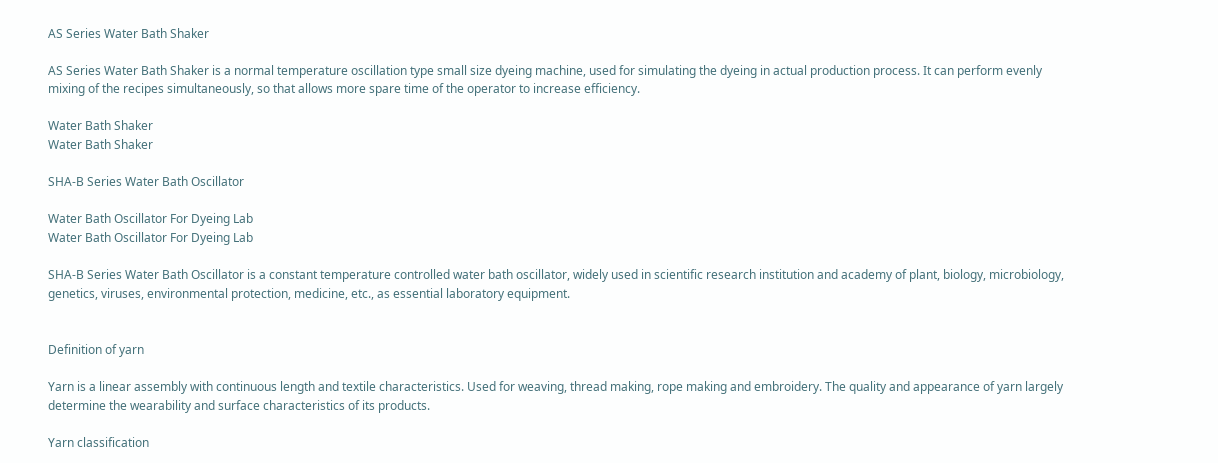AS Series Water Bath Shaker

AS Series Water Bath Shaker is a normal temperature oscillation type small size dyeing machine, used for simulating the dyeing in actual production process. It can perform evenly mixing of the recipes simultaneously, so that allows more spare time of the operator to increase efficiency.

Water Bath Shaker
Water Bath Shaker

SHA-B Series Water Bath Oscillator

Water Bath Oscillator For Dyeing Lab
Water Bath Oscillator For Dyeing Lab

SHA-B Series Water Bath Oscillator is a constant temperature controlled water bath oscillator, widely used in scientific research institution and academy of plant, biology, microbiology, genetics, viruses, environmental protection, medicine, etc., as essential laboratory equipment.


Definition of yarn

Yarn is a linear assembly with continuous length and textile characteristics. Used for weaving, thread making, rope making and embroidery. The quality and appearance of yarn largely determine the wearability and surface characteristics of its products.

Yarn classification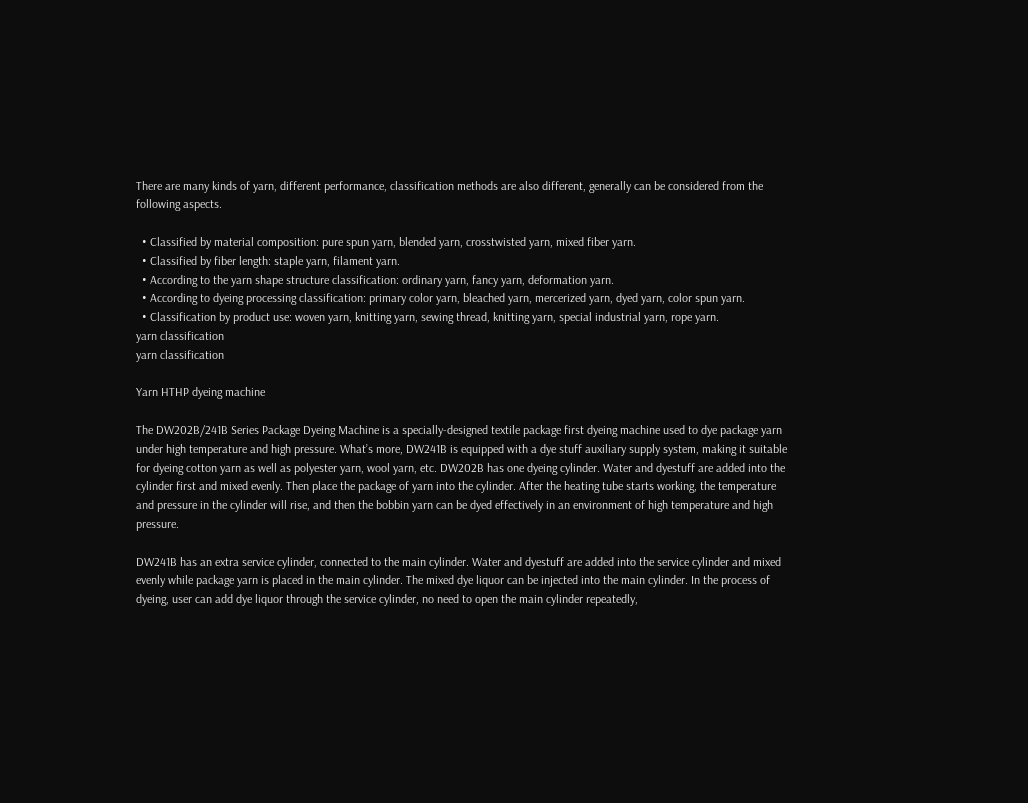There are many kinds of yarn, different performance, classification methods are also different, generally can be considered from the following aspects.

  • Classified by material composition: pure spun yarn, blended yarn, crosstwisted yarn, mixed fiber yarn.
  • Classified by fiber length: staple yarn, filament yarn.
  • According to the yarn shape structure classification: ordinary yarn, fancy yarn, deformation yarn.
  • According to dyeing processing classification: primary color yarn, bleached yarn, mercerized yarn, dyed yarn, color spun yarn.
  • Classification by product use: woven yarn, knitting yarn, sewing thread, knitting yarn, special industrial yarn, rope yarn.
yarn classification
yarn classification

Yarn HTHP dyeing machine

The DW202B/241B Series Package Dyeing Machine is a specially-designed textile package first dyeing machine used to dye package yarn under high temperature and high pressure. What’s more, DW241B is equipped with a dye stuff auxiliary supply system, making it suitable for dyeing cotton yarn as well as polyester yarn, wool yarn, etc. DW202B has one dyeing cylinder. Water and dyestuff are added into the cylinder first and mixed evenly. Then place the package of yarn into the cylinder. After the heating tube starts working, the temperature and pressure in the cylinder will rise, and then the bobbin yarn can be dyed effectively in an environment of high temperature and high pressure.

DW241B has an extra service cylinder, connected to the main cylinder. Water and dyestuff are added into the service cylinder and mixed evenly while package yarn is placed in the main cylinder. The mixed dye liquor can be injected into the main cylinder. In the process of dyeing, user can add dye liquor through the service cylinder, no need to open the main cylinder repeatedly,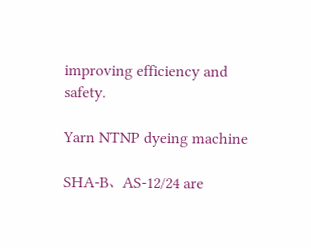improving efficiency and safety.

Yarn NTNP dyeing machine

SHA-B、AS-12/24 are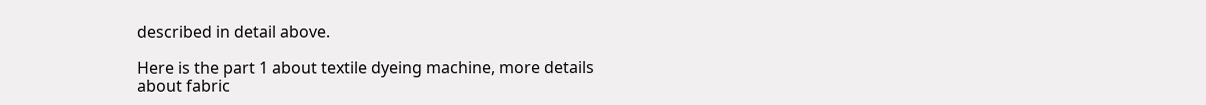described in detail above.

Here is the part 1 about textile dyeing machine, more details about fabric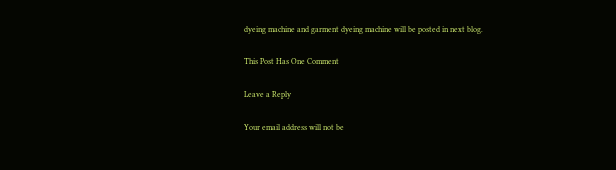dyeing machine and garment dyeing machine will be posted in next blog.

This Post Has One Comment

Leave a Reply

Your email address will not be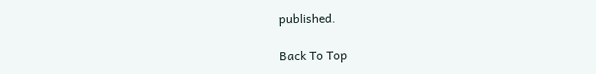published.

Back To Top